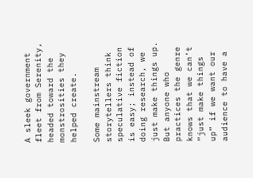A sleek government fleet from Serenity, headed toward the monstrosities they helped create.

Some mainstream storytellers think speculative fiction is easy; instead of doing research, we just make things up. But anyone who practices the genre knows that we can’t “just make things up” if we want our audience to have a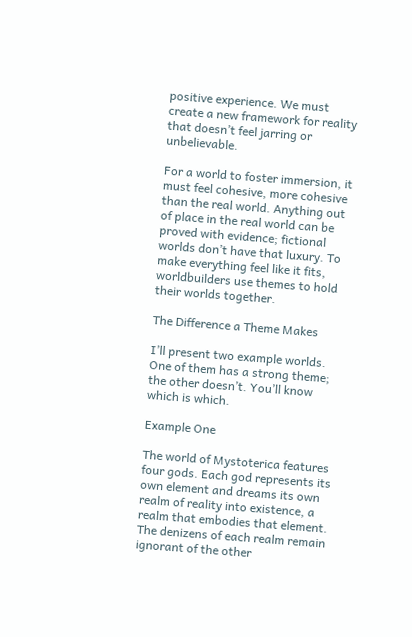positive experience. We must create a new framework for reality that doesn’t feel jarring or unbelievable.

For a world to foster immersion, it must feel cohesive, more cohesive than the real world. Anything out of place in the real world can be proved with evidence; fictional worlds don’t have that luxury. To make everything feel like it fits, worldbuilders use themes to hold their worlds together.

The Difference a Theme Makes

I’ll present two example worlds. One of them has a strong theme; the other doesn’t. You’ll know which is which.

Example One

The world of Mystoterica features four gods. Each god represents its own element and dreams its own realm of reality into existence, a realm that embodies that element. The denizens of each realm remain ignorant of the other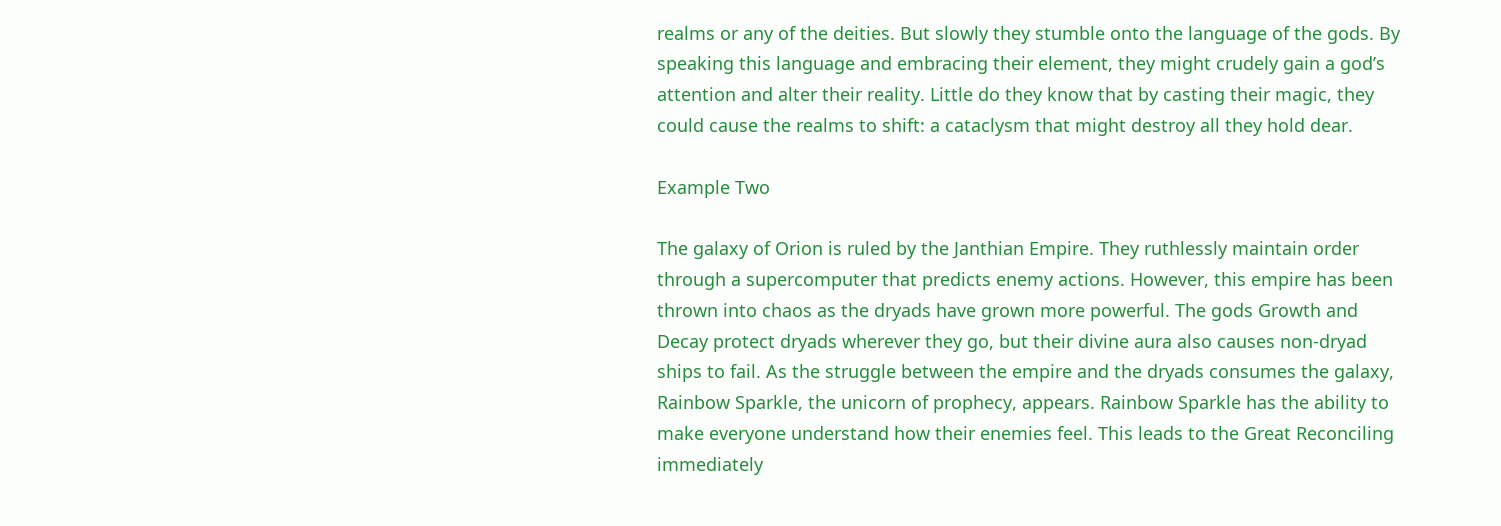realms or any of the deities. But slowly they stumble onto the language of the gods. By speaking this language and embracing their element, they might crudely gain a god’s attention and alter their reality. Little do they know that by casting their magic, they could cause the realms to shift: a cataclysm that might destroy all they hold dear.

Example Two

The galaxy of Orion is ruled by the Janthian Empire. They ruthlessly maintain order through a supercomputer that predicts enemy actions. However, this empire has been thrown into chaos as the dryads have grown more powerful. The gods Growth and Decay protect dryads wherever they go, but their divine aura also causes non-dryad ships to fail. As the struggle between the empire and the dryads consumes the galaxy, Rainbow Sparkle, the unicorn of prophecy, appears. Rainbow Sparkle has the ability to make everyone understand how their enemies feel. This leads to the Great Reconciling immediately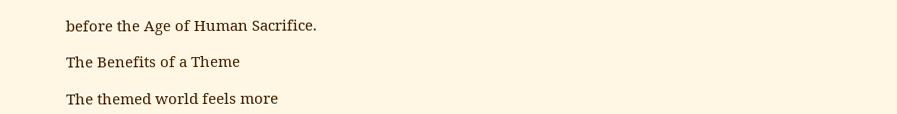before the Age of Human Sacrifice.

The Benefits of a Theme

The themed world feels more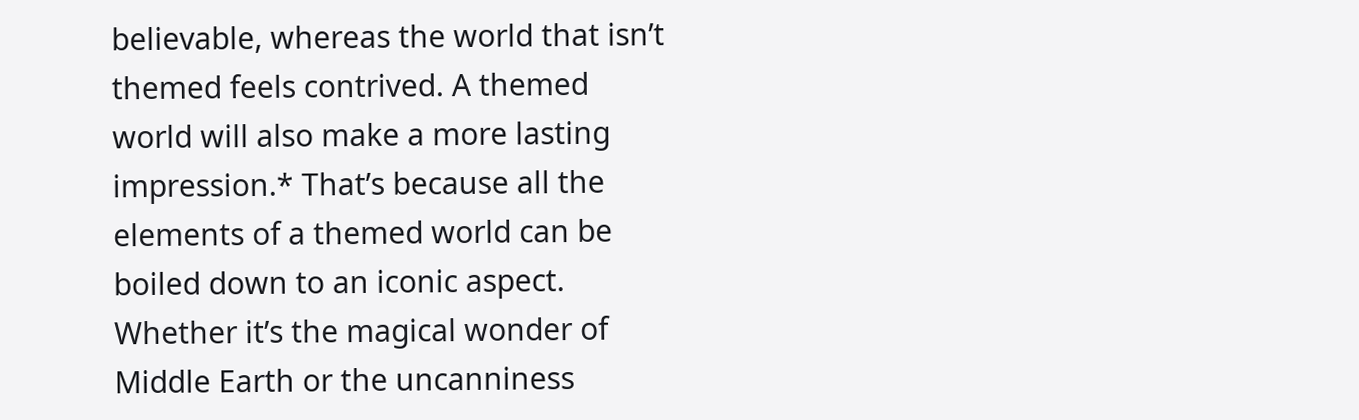believable, whereas the world that isn’t themed feels contrived. A themed world will also make a more lasting impression.* That’s because all the elements of a themed world can be boiled down to an iconic aspect. Whether it’s the magical wonder of Middle Earth or the uncanniness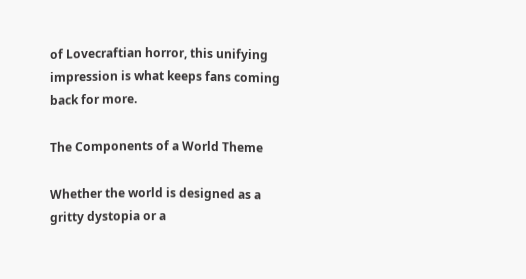of Lovecraftian horror, this unifying impression is what keeps fans coming back for more.

The Components of a World Theme

Whether the world is designed as a gritty dystopia or a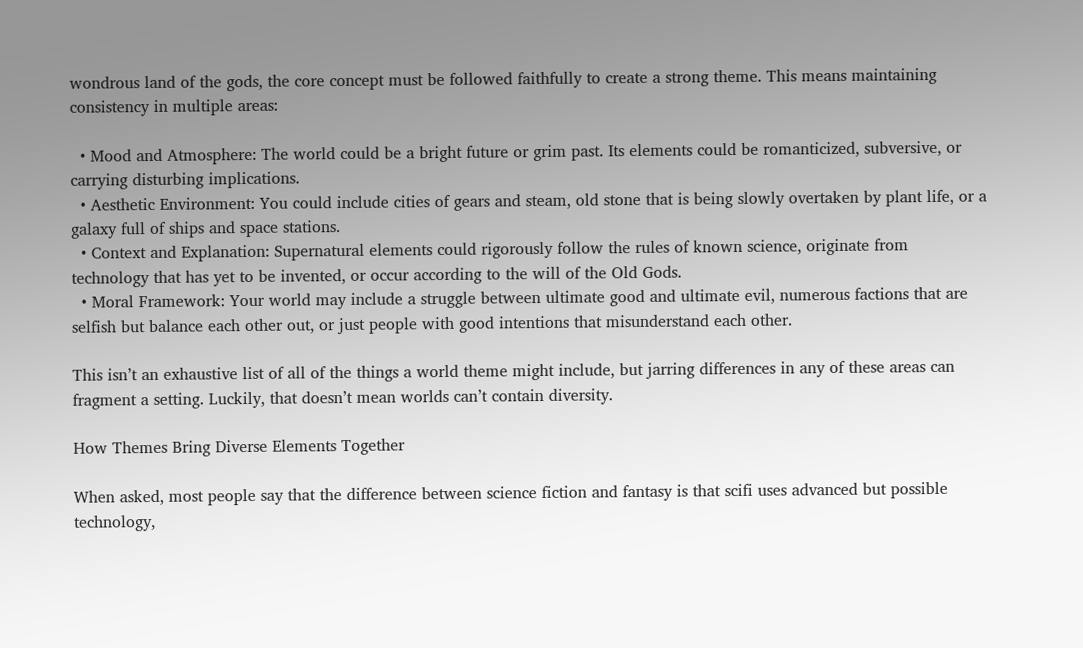wondrous land of the gods, the core concept must be followed faithfully to create a strong theme. This means maintaining consistency in multiple areas:

  • Mood and Atmosphere: The world could be a bright future or grim past. Its elements could be romanticized, subversive, or carrying disturbing implications.
  • Aesthetic Environment: You could include cities of gears and steam, old stone that is being slowly overtaken by plant life, or a galaxy full of ships and space stations.
  • Context and Explanation: Supernatural elements could rigorously follow the rules of known science, originate from technology that has yet to be invented, or occur according to the will of the Old Gods.
  • Moral Framework: Your world may include a struggle between ultimate good and ultimate evil, numerous factions that are selfish but balance each other out, or just people with good intentions that misunderstand each other.

This isn’t an exhaustive list of all of the things a world theme might include, but jarring differences in any of these areas can fragment a setting. Luckily, that doesn’t mean worlds can’t contain diversity.

How Themes Bring Diverse Elements Together

When asked, most people say that the difference between science fiction and fantasy is that scifi uses advanced but possible technology,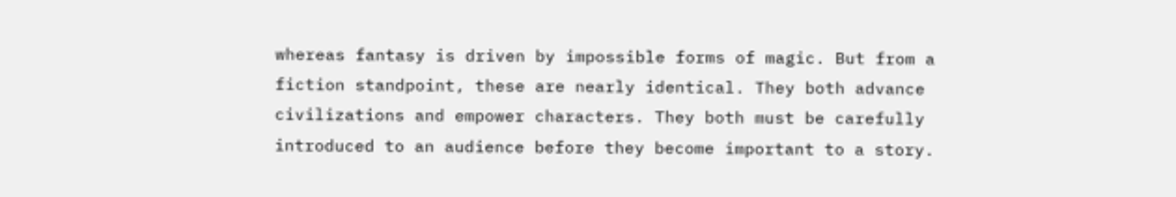whereas fantasy is driven by impossible forms of magic. But from a fiction standpoint, these are nearly identical. They both advance civilizations and empower characters. They both must be carefully introduced to an audience before they become important to a story.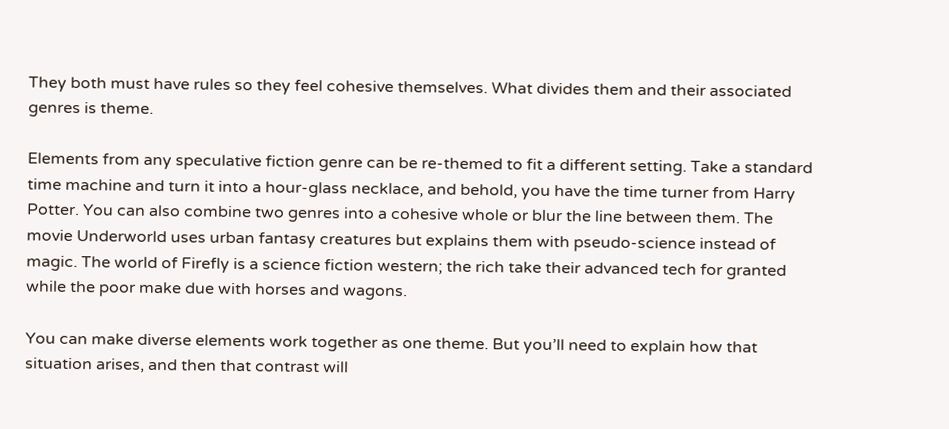They both must have rules so they feel cohesive themselves. What divides them and their associated genres is theme.

Elements from any speculative fiction genre can be re-themed to fit a different setting. Take a standard time machine and turn it into a hour-glass necklace, and behold, you have the time turner from Harry Potter. You can also combine two genres into a cohesive whole or blur the line between them. The movie Underworld uses urban fantasy creatures but explains them with pseudo-science instead of magic. The world of Firefly is a science fiction western; the rich take their advanced tech for granted while the poor make due with horses and wagons.

You can make diverse elements work together as one theme. But you’ll need to explain how that situation arises, and then that contrast will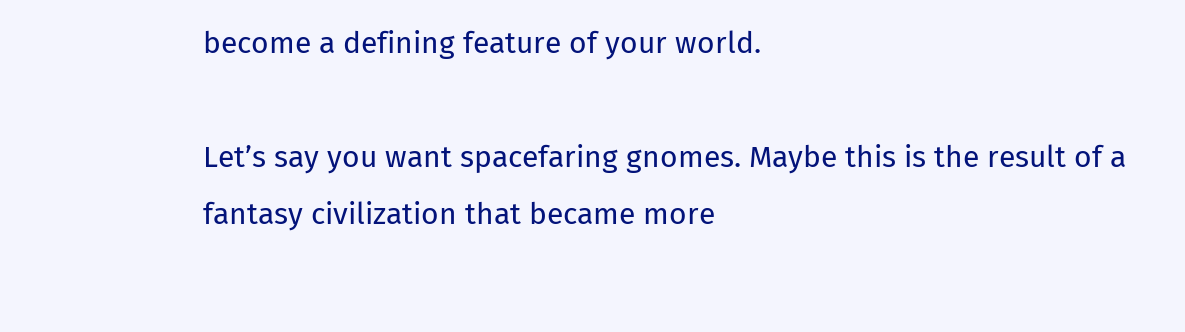become a defining feature of your world.

Let’s say you want spacefaring gnomes. Maybe this is the result of a fantasy civilization that became more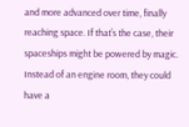and more advanced over time, finally reaching space. If that’s the case, their spaceships might be powered by magic. Instead of an engine room, they could have a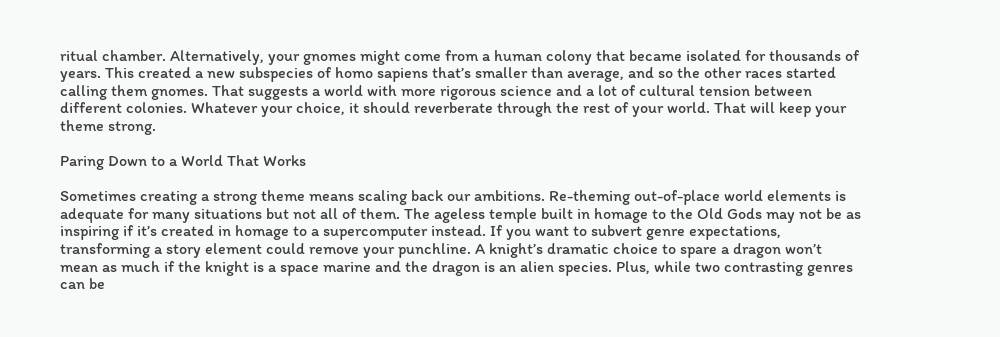ritual chamber. Alternatively, your gnomes might come from a human colony that became isolated for thousands of years. This created a new subspecies of homo sapiens that’s smaller than average, and so the other races started calling them gnomes. That suggests a world with more rigorous science and a lot of cultural tension between different colonies. Whatever your choice, it should reverberate through the rest of your world. That will keep your theme strong.

Paring Down to a World That Works

Sometimes creating a strong theme means scaling back our ambitions. Re-theming out-of-place world elements is adequate for many situations but not all of them. The ageless temple built in homage to the Old Gods may not be as inspiring if it’s created in homage to a supercomputer instead. If you want to subvert genre expectations, transforming a story element could remove your punchline. A knight’s dramatic choice to spare a dragon won’t mean as much if the knight is a space marine and the dragon is an alien species. Plus, while two contrasting genres can be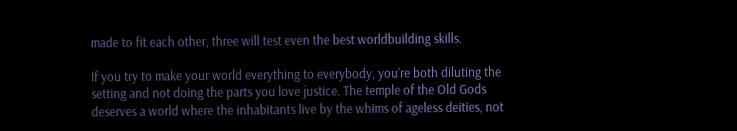made to fit each other, three will test even the best worldbuilding skills.

If you try to make your world everything to everybody, you’re both diluting the setting and not doing the parts you love justice. The temple of the Old Gods deserves a world where the inhabitants live by the whims of ageless deities, not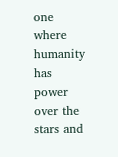one where humanity has power over the stars and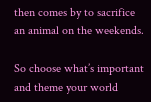then comes by to sacrifice an animal on the weekends.

So choose what’s important and theme your world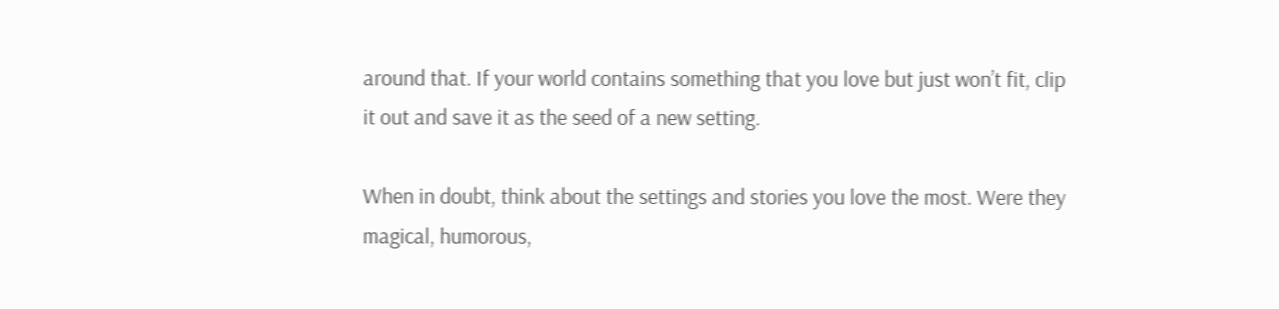around that. If your world contains something that you love but just won’t fit, clip it out and save it as the seed of a new setting.

When in doubt, think about the settings and stories you love the most. Were they magical, humorous,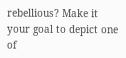rebellious? Make it your goal to depict one of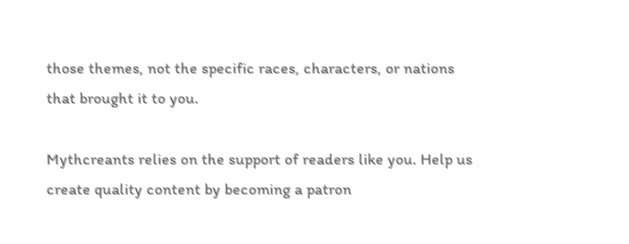those themes, not the specific races, characters, or nations that brought it to you.

Mythcreants relies on the support of readers like you. Help us create quality content by becoming a patron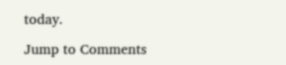today.

Jump to Comments